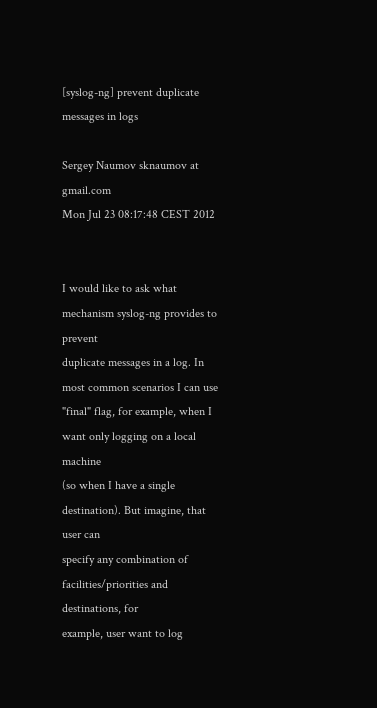[syslog-ng] prevent duplicate messages in logs

Sergey Naumov sknaumov at gmail.com
Mon Jul 23 08:17:48 CEST 2012


I would like to ask what mechanism syslog-ng provides to prevent
duplicate messages in a log. In most common scenarios I can use
"final" flag, for example, when I want only logging on a local machine
(so when I have a single destination). But imagine, that user can
specify any combination of facilities/priorities and destinations, for
example, user want to log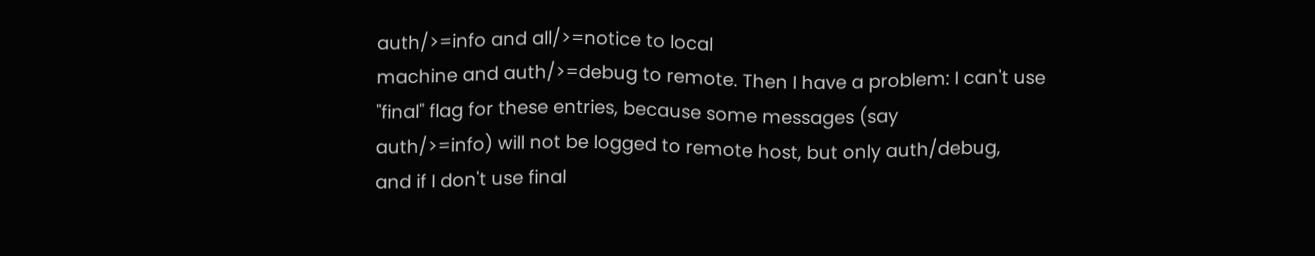auth/>=info and all/>=notice to local
machine and auth/>=debug to remote. Then I have a problem: I can't use
"final" flag for these entries, because some messages (say
auth/>=info) will not be logged to remote host, but only auth/debug,
and if I don't use final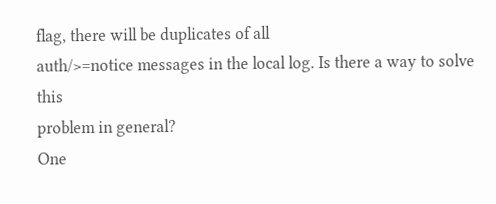flag, there will be duplicates of all
auth/>=notice messages in the local log. Is there a way to solve this
problem in general?
One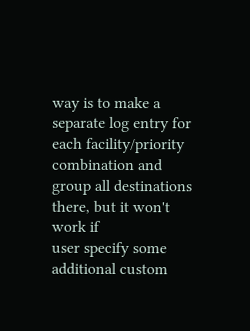way is to make a separate log entry for each facility/priority
combination and group all destinations there, but it won't work if
user specify some additional custom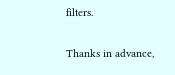filters.

Thanks in advance,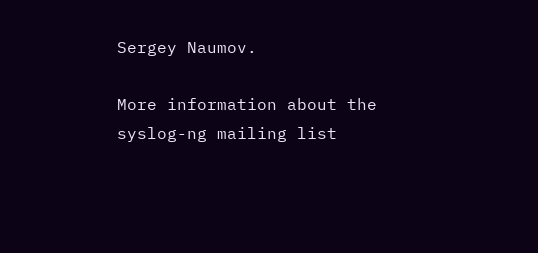Sergey Naumov.

More information about the syslog-ng mailing list